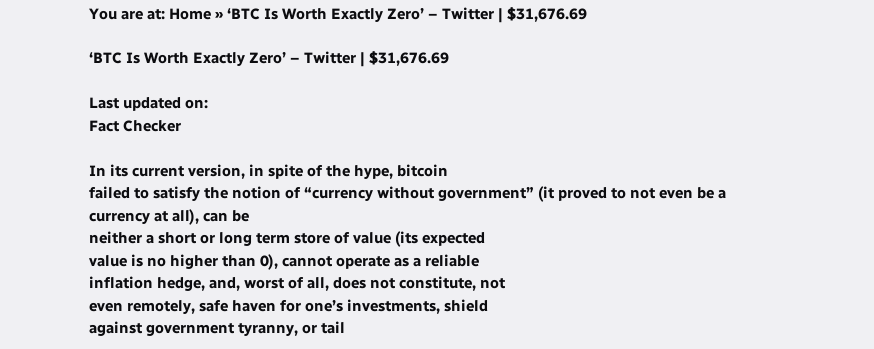You are at: Home » ‘BTC Is Worth Exactly Zero’ – Twitter | $31,676.69

‘BTC Is Worth Exactly Zero’ – Twitter | $31,676.69

Last updated on:
Fact Checker

In its current version, in spite of the hype, bitcoin
failed to satisfy the notion of “currency without government” (it proved to not even be a currency at all), can be
neither a short or long term store of value (its expected
value is no higher than 0), cannot operate as a reliable
inflation hedge, and, worst of all, does not constitute, not
even remotely, safe haven for one’s investments, shield
against government tyranny, or tail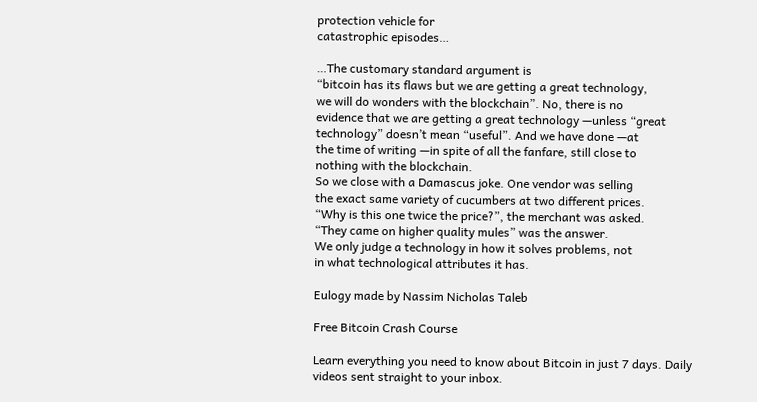protection vehicle for
catastrophic episodes…

…The customary standard argument is
“bitcoin has its flaws but we are getting a great technology,
we will do wonders with the blockchain”. No, there is no
evidence that we are getting a great technology —unless “great
technology” doesn’t mean “useful”. And we have done —at
the time of writing —in spite of all the fanfare, still close to
nothing with the blockchain.
So we close with a Damascus joke. One vendor was selling
the exact same variety of cucumbers at two different prices.
“Why is this one twice the price?”, the merchant was asked.
“They came on higher quality mules” was the answer.
We only judge a technology in how it solves problems, not
in what technological attributes it has.

Eulogy made by Nassim Nicholas Taleb

Free Bitcoin Crash Course

Learn everything you need to know about Bitcoin in just 7 days. Daily videos sent straight to your inbox.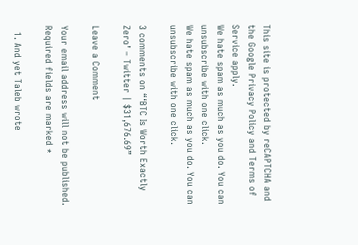This site is protected by reCAPTCHA and the Google Privacy Policy and Terms of Service apply.
We hate spam as much as you do. You can unsubscribe with one click.
We hate spam as much as you do. You can unsubscribe with one click.

3 comments on “‘BTC Is Worth Exactly Zero’ – Twitter | $31,676.69”

Leave a Comment

Your email address will not be published. Required fields are marked *

  1. And yet Taleb wrote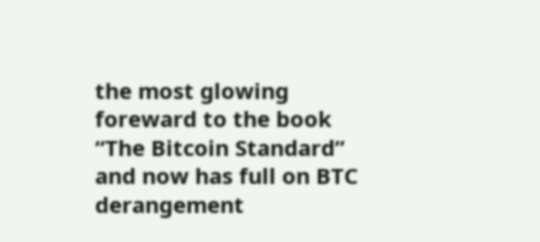the most glowing foreward to the book “The Bitcoin Standard” and now has full on BTC derangement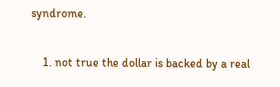syndrome.

    1. not true the dollar is backed by a real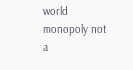world monopoly not a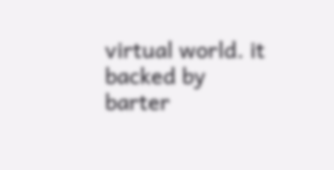virtual world. it backed by barter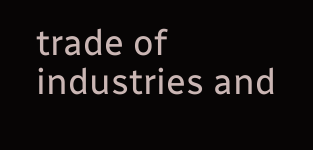trade of industries and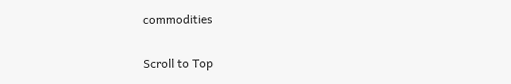commodities

Scroll to Top